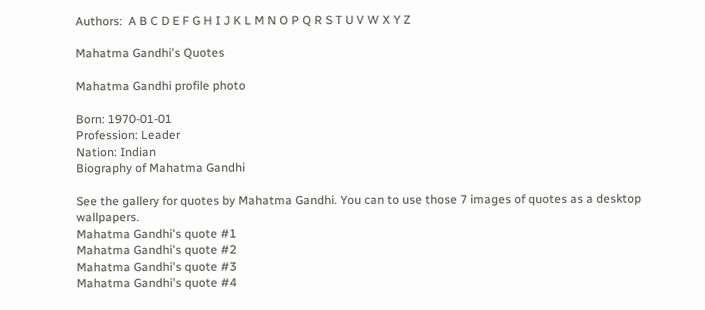Authors:  A B C D E F G H I J K L M N O P Q R S T U V W X Y Z

Mahatma Gandhi's Quotes

Mahatma Gandhi profile photo

Born: 1970-01-01
Profession: Leader
Nation: Indian
Biography of Mahatma Gandhi

See the gallery for quotes by Mahatma Gandhi. You can to use those 7 images of quotes as a desktop wallpapers.
Mahatma Gandhi's quote #1
Mahatma Gandhi's quote #2
Mahatma Gandhi's quote #3
Mahatma Gandhi's quote #4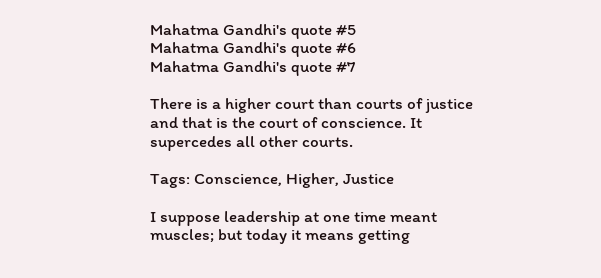Mahatma Gandhi's quote #5
Mahatma Gandhi's quote #6
Mahatma Gandhi's quote #7

There is a higher court than courts of justice and that is the court of conscience. It supercedes all other courts.

Tags: Conscience, Higher, Justice

I suppose leadership at one time meant muscles; but today it means getting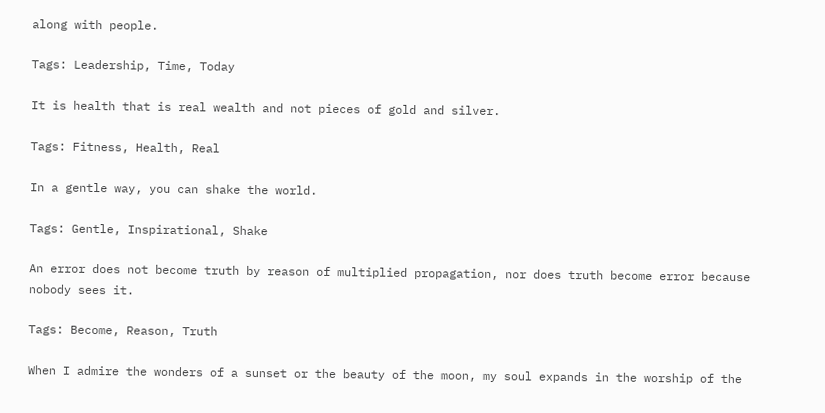along with people.

Tags: Leadership, Time, Today

It is health that is real wealth and not pieces of gold and silver.

Tags: Fitness, Health, Real

In a gentle way, you can shake the world.

Tags: Gentle, Inspirational, Shake

An error does not become truth by reason of multiplied propagation, nor does truth become error because nobody sees it.

Tags: Become, Reason, Truth

When I admire the wonders of a sunset or the beauty of the moon, my soul expands in the worship of the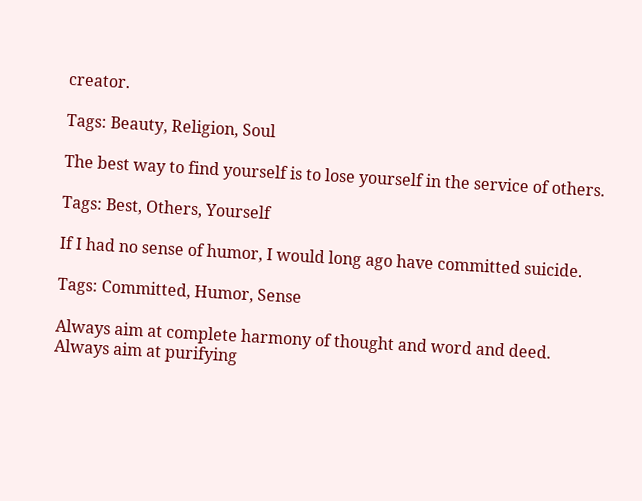creator.

Tags: Beauty, Religion, Soul

The best way to find yourself is to lose yourself in the service of others.

Tags: Best, Others, Yourself

If I had no sense of humor, I would long ago have committed suicide.

Tags: Committed, Humor, Sense

Always aim at complete harmony of thought and word and deed. Always aim at purifying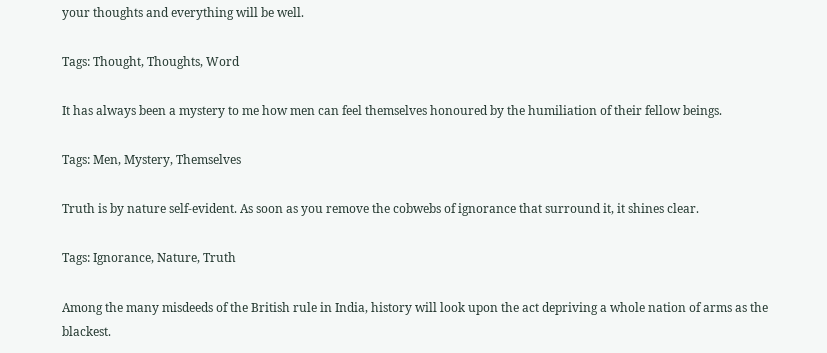your thoughts and everything will be well.

Tags: Thought, Thoughts, Word

It has always been a mystery to me how men can feel themselves honoured by the humiliation of their fellow beings.

Tags: Men, Mystery, Themselves

Truth is by nature self-evident. As soon as you remove the cobwebs of ignorance that surround it, it shines clear.

Tags: Ignorance, Nature, Truth

Among the many misdeeds of the British rule in India, history will look upon the act depriving a whole nation of arms as the blackest.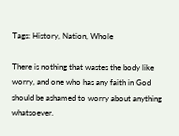Tags: History, Nation, Whole

There is nothing that wastes the body like worry, and one who has any faith in God should be ashamed to worry about anything whatsoever.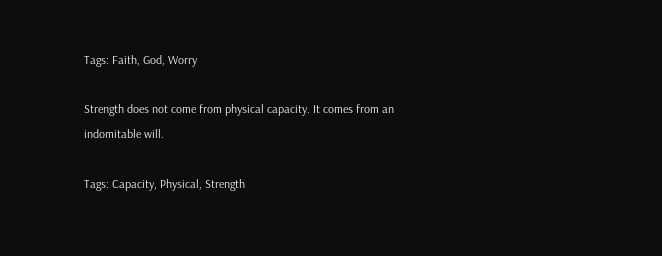Tags: Faith, God, Worry

Strength does not come from physical capacity. It comes from an indomitable will.

Tags: Capacity, Physical, Strength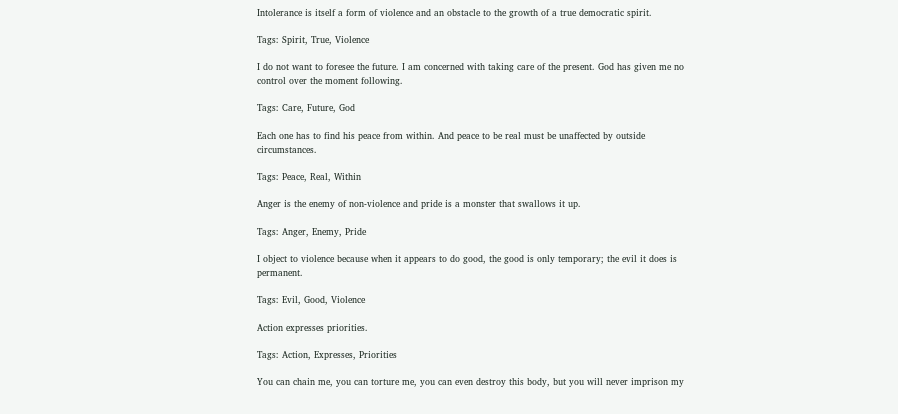Intolerance is itself a form of violence and an obstacle to the growth of a true democratic spirit.

Tags: Spirit, True, Violence

I do not want to foresee the future. I am concerned with taking care of the present. God has given me no control over the moment following.

Tags: Care, Future, God

Each one has to find his peace from within. And peace to be real must be unaffected by outside circumstances.

Tags: Peace, Real, Within

Anger is the enemy of non-violence and pride is a monster that swallows it up.

Tags: Anger, Enemy, Pride

I object to violence because when it appears to do good, the good is only temporary; the evil it does is permanent.

Tags: Evil, Good, Violence

Action expresses priorities.

Tags: Action, Expresses, Priorities

You can chain me, you can torture me, you can even destroy this body, but you will never imprison my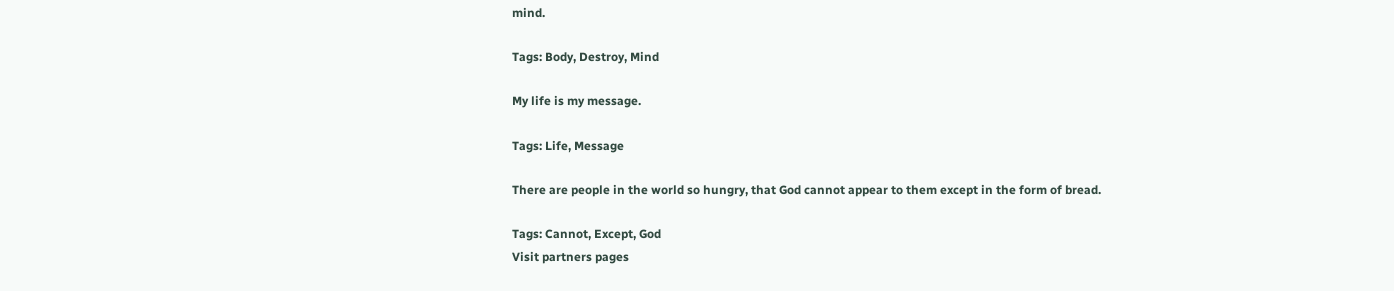mind.

Tags: Body, Destroy, Mind

My life is my message.

Tags: Life, Message

There are people in the world so hungry, that God cannot appear to them except in the form of bread.

Tags: Cannot, Except, God
Visit partners pages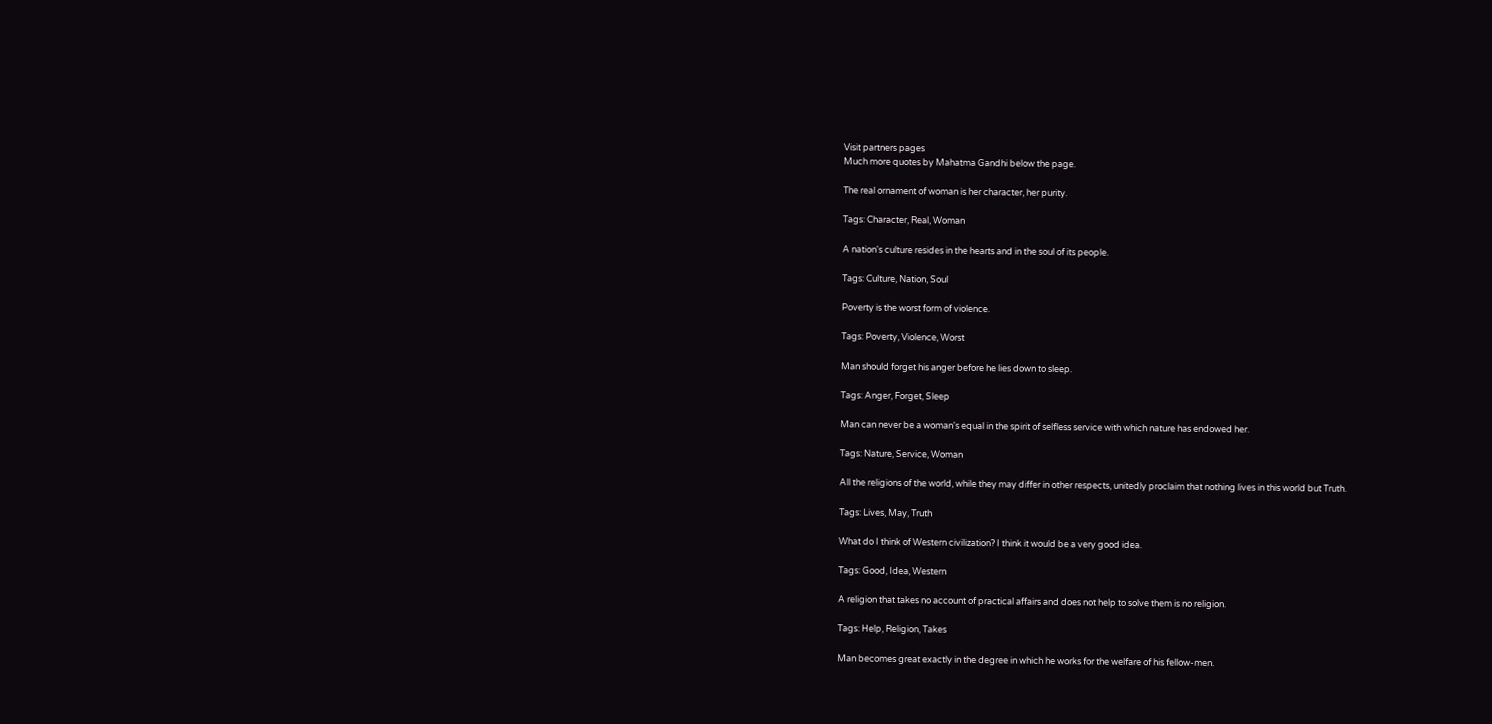Visit partners pages
Much more quotes by Mahatma Gandhi below the page.

The real ornament of woman is her character, her purity.

Tags: Character, Real, Woman

A nation's culture resides in the hearts and in the soul of its people.

Tags: Culture, Nation, Soul

Poverty is the worst form of violence.

Tags: Poverty, Violence, Worst

Man should forget his anger before he lies down to sleep.

Tags: Anger, Forget, Sleep

Man can never be a woman's equal in the spirit of selfless service with which nature has endowed her.

Tags: Nature, Service, Woman

All the religions of the world, while they may differ in other respects, unitedly proclaim that nothing lives in this world but Truth.

Tags: Lives, May, Truth

What do I think of Western civilization? I think it would be a very good idea.

Tags: Good, Idea, Western

A religion that takes no account of practical affairs and does not help to solve them is no religion.

Tags: Help, Religion, Takes

Man becomes great exactly in the degree in which he works for the welfare of his fellow-men.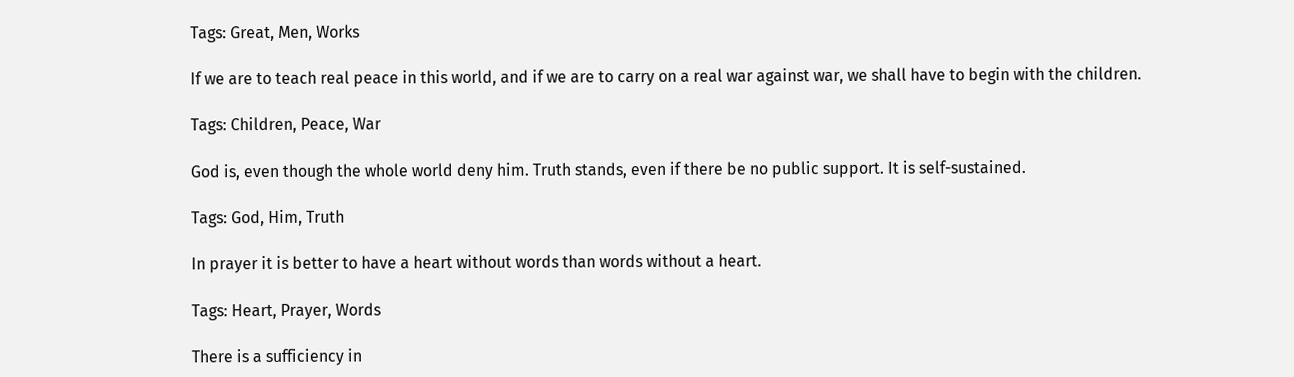Tags: Great, Men, Works

If we are to teach real peace in this world, and if we are to carry on a real war against war, we shall have to begin with the children.

Tags: Children, Peace, War

God is, even though the whole world deny him. Truth stands, even if there be no public support. It is self-sustained.

Tags: God, Him, Truth

In prayer it is better to have a heart without words than words without a heart.

Tags: Heart, Prayer, Words

There is a sufficiency in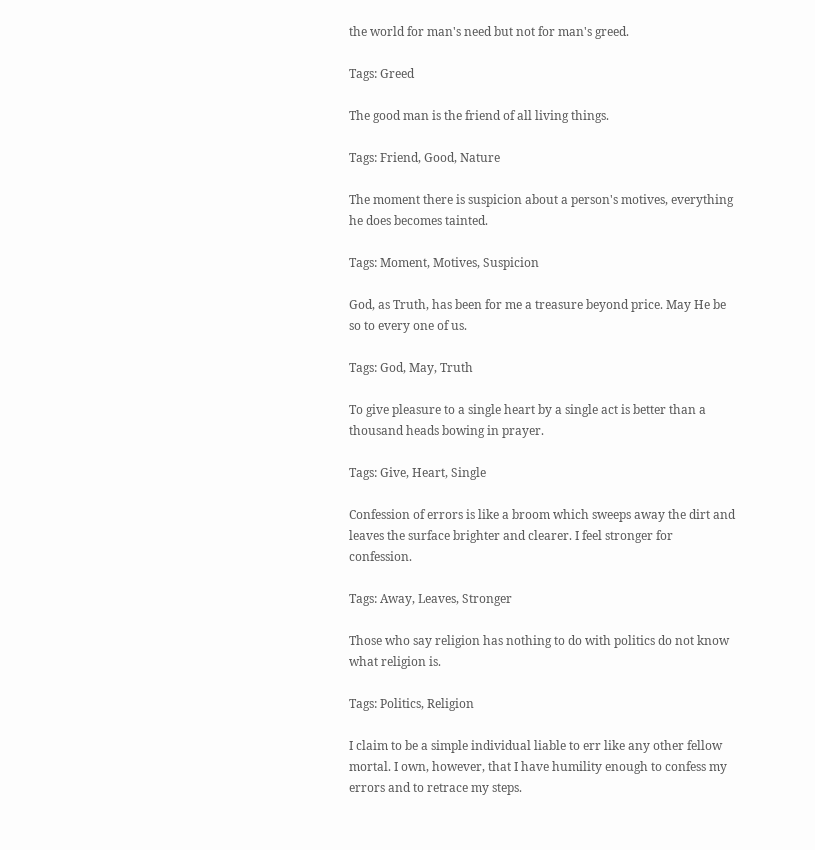the world for man's need but not for man's greed.

Tags: Greed

The good man is the friend of all living things.

Tags: Friend, Good, Nature

The moment there is suspicion about a person's motives, everything he does becomes tainted.

Tags: Moment, Motives, Suspicion

God, as Truth, has been for me a treasure beyond price. May He be so to every one of us.

Tags: God, May, Truth

To give pleasure to a single heart by a single act is better than a thousand heads bowing in prayer.

Tags: Give, Heart, Single

Confession of errors is like a broom which sweeps away the dirt and leaves the surface brighter and clearer. I feel stronger for confession.

Tags: Away, Leaves, Stronger

Those who say religion has nothing to do with politics do not know what religion is.

Tags: Politics, Religion

I claim to be a simple individual liable to err like any other fellow mortal. I own, however, that I have humility enough to confess my errors and to retrace my steps.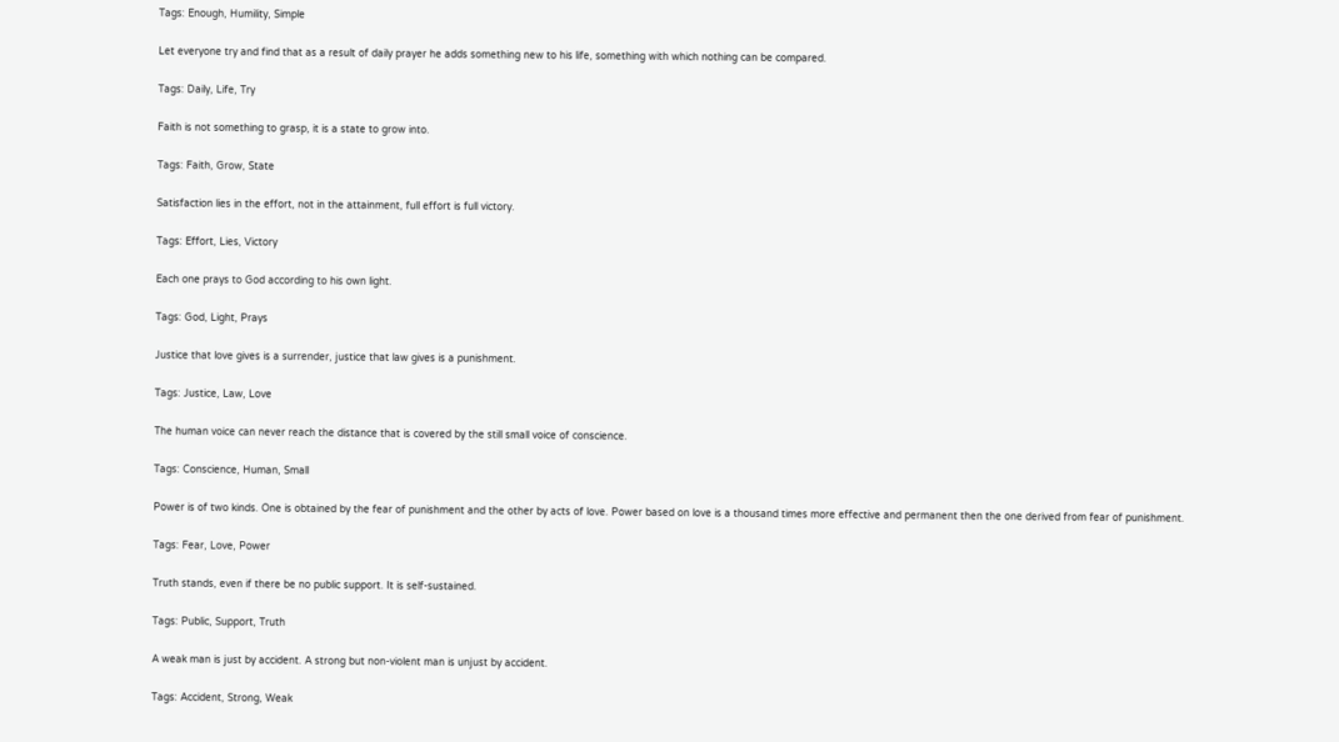Tags: Enough, Humility, Simple

Let everyone try and find that as a result of daily prayer he adds something new to his life, something with which nothing can be compared.

Tags: Daily, Life, Try

Faith is not something to grasp, it is a state to grow into.

Tags: Faith, Grow, State

Satisfaction lies in the effort, not in the attainment, full effort is full victory.

Tags: Effort, Lies, Victory

Each one prays to God according to his own light.

Tags: God, Light, Prays

Justice that love gives is a surrender, justice that law gives is a punishment.

Tags: Justice, Law, Love

The human voice can never reach the distance that is covered by the still small voice of conscience.

Tags: Conscience, Human, Small

Power is of two kinds. One is obtained by the fear of punishment and the other by acts of love. Power based on love is a thousand times more effective and permanent then the one derived from fear of punishment.

Tags: Fear, Love, Power

Truth stands, even if there be no public support. It is self-sustained.

Tags: Public, Support, Truth

A weak man is just by accident. A strong but non-violent man is unjust by accident.

Tags: Accident, Strong, Weak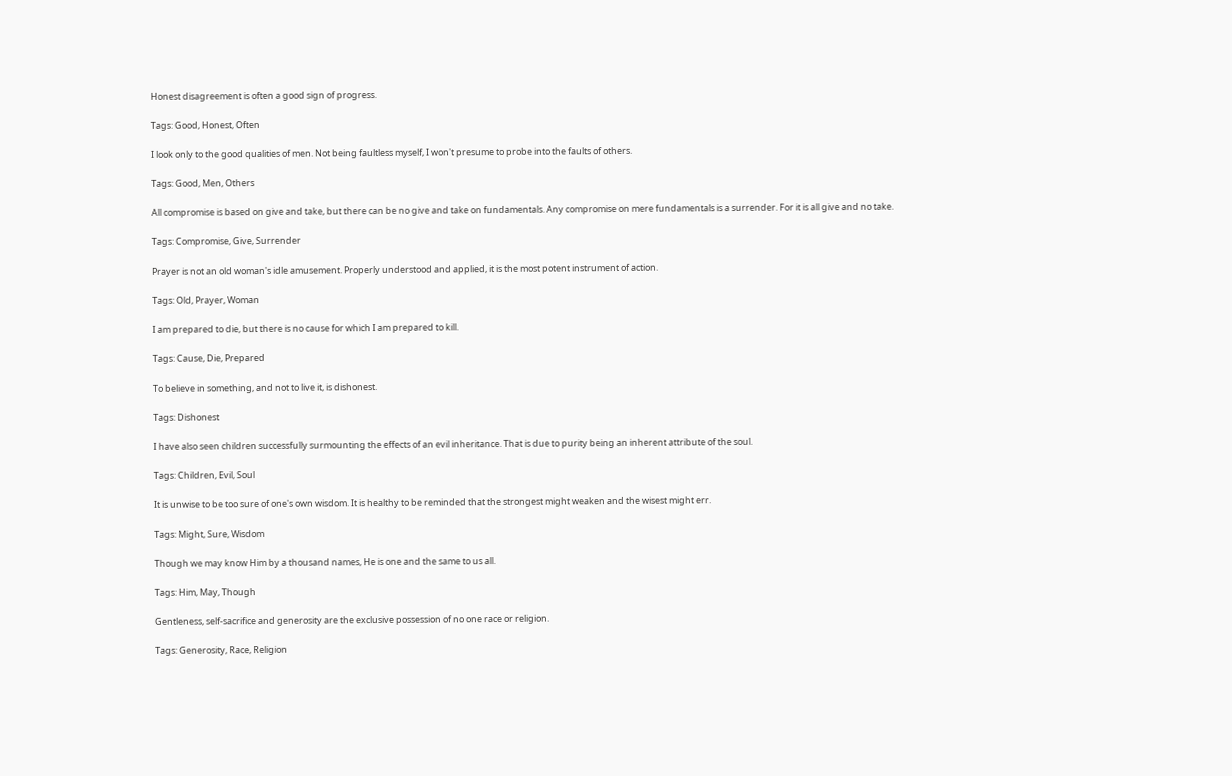Honest disagreement is often a good sign of progress.

Tags: Good, Honest, Often

I look only to the good qualities of men. Not being faultless myself, I won't presume to probe into the faults of others.

Tags: Good, Men, Others

All compromise is based on give and take, but there can be no give and take on fundamentals. Any compromise on mere fundamentals is a surrender. For it is all give and no take.

Tags: Compromise, Give, Surrender

Prayer is not an old woman's idle amusement. Properly understood and applied, it is the most potent instrument of action.

Tags: Old, Prayer, Woman

I am prepared to die, but there is no cause for which I am prepared to kill.

Tags: Cause, Die, Prepared

To believe in something, and not to live it, is dishonest.

Tags: Dishonest

I have also seen children successfully surmounting the effects of an evil inheritance. That is due to purity being an inherent attribute of the soul.

Tags: Children, Evil, Soul

It is unwise to be too sure of one's own wisdom. It is healthy to be reminded that the strongest might weaken and the wisest might err.

Tags: Might, Sure, Wisdom

Though we may know Him by a thousand names, He is one and the same to us all.

Tags: Him, May, Though

Gentleness, self-sacrifice and generosity are the exclusive possession of no one race or religion.

Tags: Generosity, Race, Religion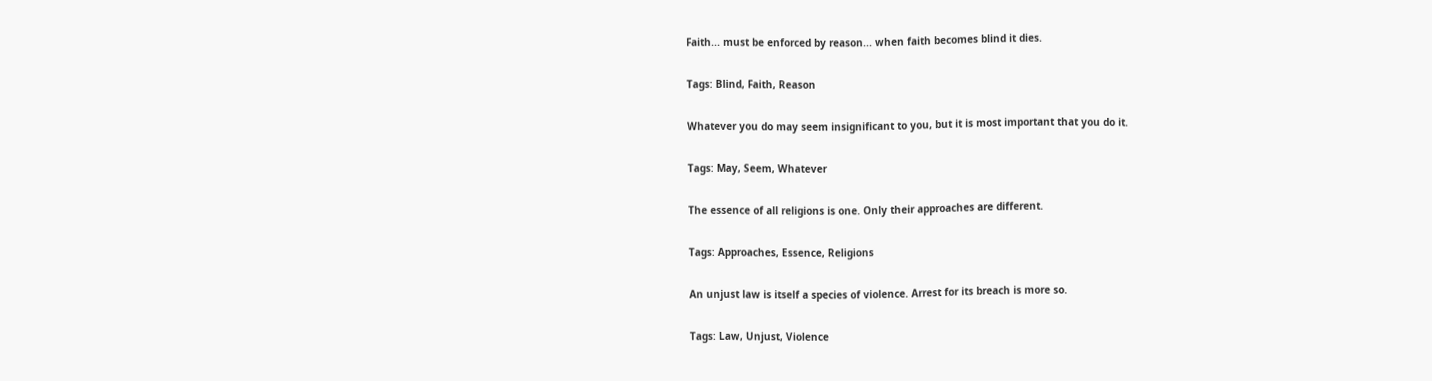Faith... must be enforced by reason... when faith becomes blind it dies.

Tags: Blind, Faith, Reason

Whatever you do may seem insignificant to you, but it is most important that you do it.

Tags: May, Seem, Whatever

The essence of all religions is one. Only their approaches are different.

Tags: Approaches, Essence, Religions

An unjust law is itself a species of violence. Arrest for its breach is more so.

Tags: Law, Unjust, Violence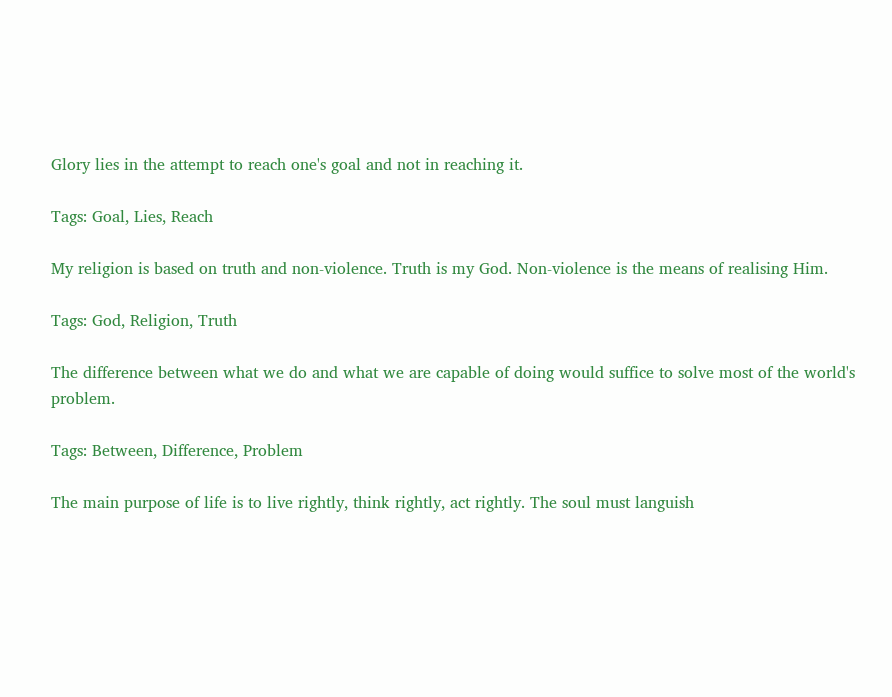Glory lies in the attempt to reach one's goal and not in reaching it.

Tags: Goal, Lies, Reach

My religion is based on truth and non-violence. Truth is my God. Non-violence is the means of realising Him.

Tags: God, Religion, Truth

The difference between what we do and what we are capable of doing would suffice to solve most of the world's problem.

Tags: Between, Difference, Problem

The main purpose of life is to live rightly, think rightly, act rightly. The soul must languish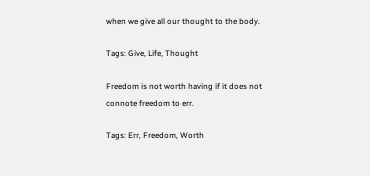when we give all our thought to the body.

Tags: Give, Life, Thought

Freedom is not worth having if it does not connote freedom to err.

Tags: Err, Freedom, Worth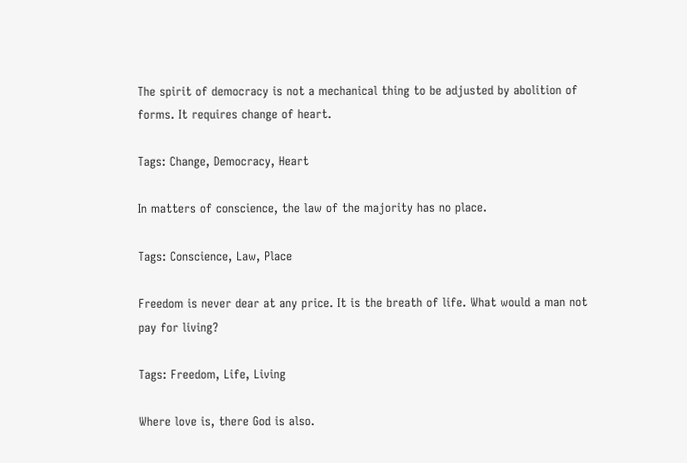The spirit of democracy is not a mechanical thing to be adjusted by abolition of forms. It requires change of heart.

Tags: Change, Democracy, Heart

In matters of conscience, the law of the majority has no place.

Tags: Conscience, Law, Place

Freedom is never dear at any price. It is the breath of life. What would a man not pay for living?

Tags: Freedom, Life, Living

Where love is, there God is also.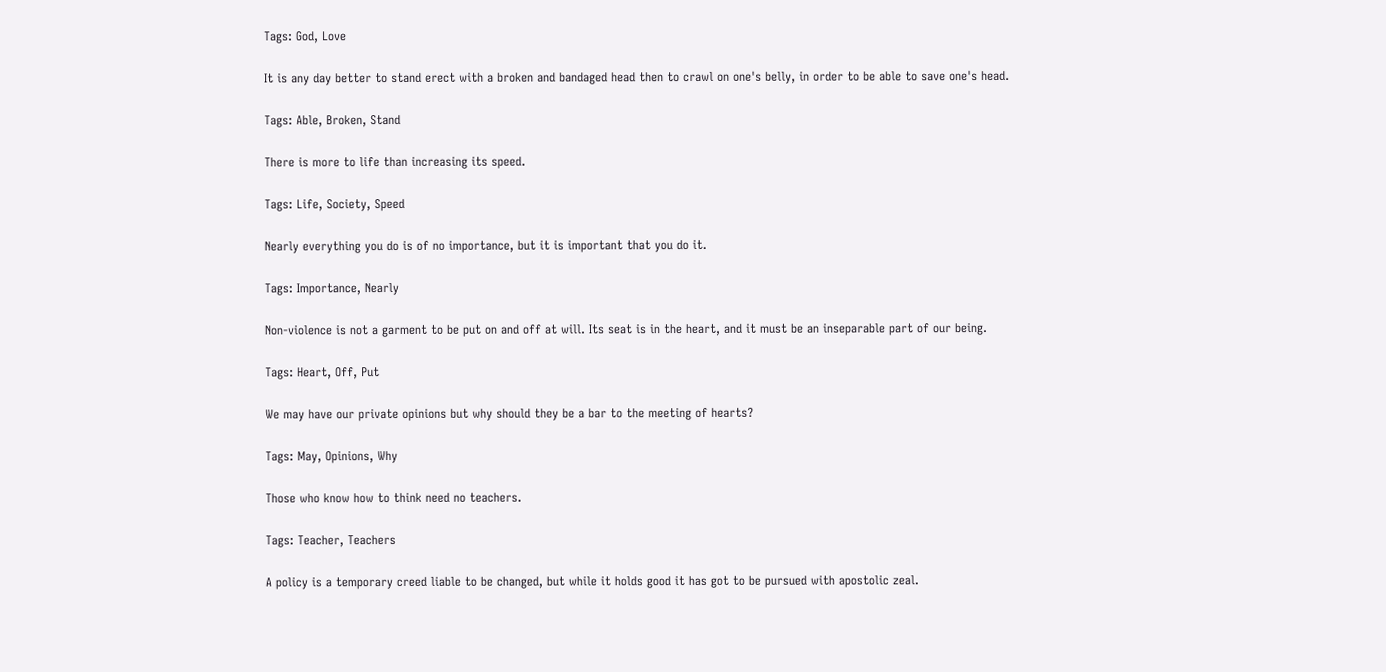Tags: God, Love

It is any day better to stand erect with a broken and bandaged head then to crawl on one's belly, in order to be able to save one's head.

Tags: Able, Broken, Stand

There is more to life than increasing its speed.

Tags: Life, Society, Speed

Nearly everything you do is of no importance, but it is important that you do it.

Tags: Importance, Nearly

Non-violence is not a garment to be put on and off at will. Its seat is in the heart, and it must be an inseparable part of our being.

Tags: Heart, Off, Put

We may have our private opinions but why should they be a bar to the meeting of hearts?

Tags: May, Opinions, Why

Those who know how to think need no teachers.

Tags: Teacher, Teachers

A policy is a temporary creed liable to be changed, but while it holds good it has got to be pursued with apostolic zeal.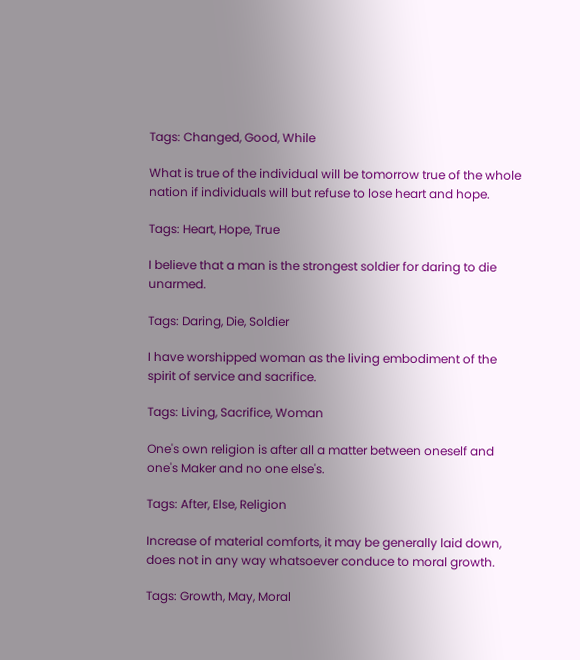Tags: Changed, Good, While

What is true of the individual will be tomorrow true of the whole nation if individuals will but refuse to lose heart and hope.

Tags: Heart, Hope, True

I believe that a man is the strongest soldier for daring to die unarmed.

Tags: Daring, Die, Soldier

I have worshipped woman as the living embodiment of the spirit of service and sacrifice.

Tags: Living, Sacrifice, Woman

One's own religion is after all a matter between oneself and one's Maker and no one else's.

Tags: After, Else, Religion

Increase of material comforts, it may be generally laid down, does not in any way whatsoever conduce to moral growth.

Tags: Growth, May, Moral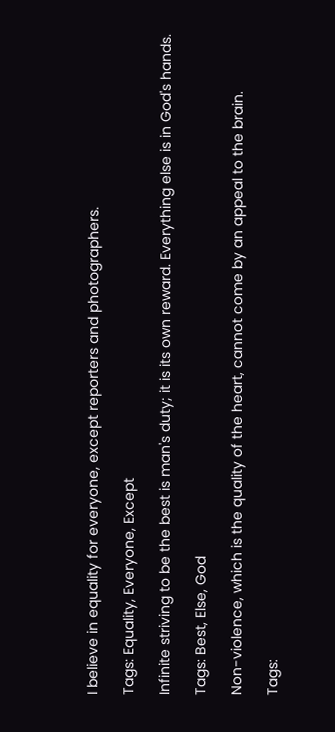I believe in equality for everyone, except reporters and photographers.

Tags: Equality, Everyone, Except

Infinite striving to be the best is man's duty; it is its own reward. Everything else is in God's hands.

Tags: Best, Else, God

Non-violence, which is the quality of the heart, cannot come by an appeal to the brain.

Tags: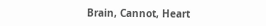Brain, Cannot, Heart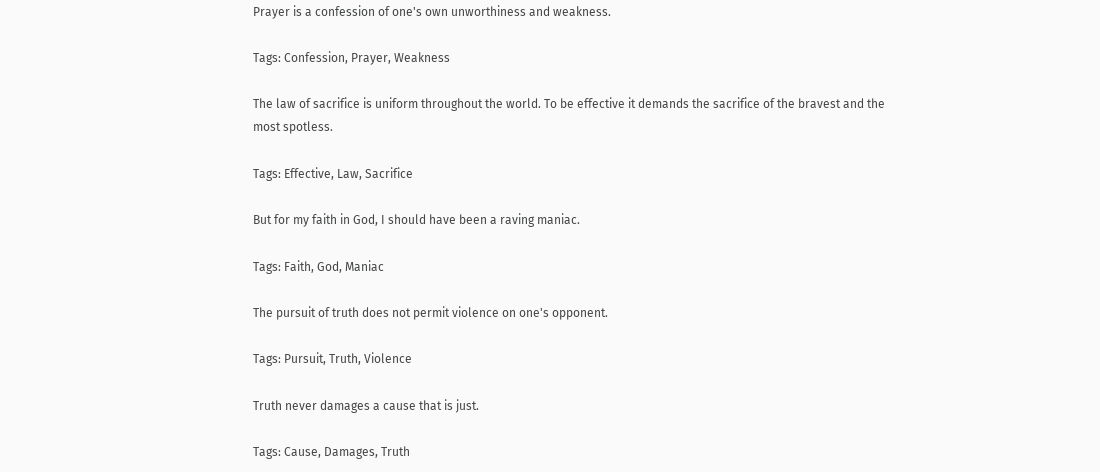Prayer is a confession of one's own unworthiness and weakness.

Tags: Confession, Prayer, Weakness

The law of sacrifice is uniform throughout the world. To be effective it demands the sacrifice of the bravest and the most spotless.

Tags: Effective, Law, Sacrifice

But for my faith in God, I should have been a raving maniac.

Tags: Faith, God, Maniac

The pursuit of truth does not permit violence on one's opponent.

Tags: Pursuit, Truth, Violence

Truth never damages a cause that is just.

Tags: Cause, Damages, Truth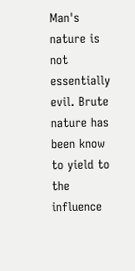Man's nature is not essentially evil. Brute nature has been know to yield to the influence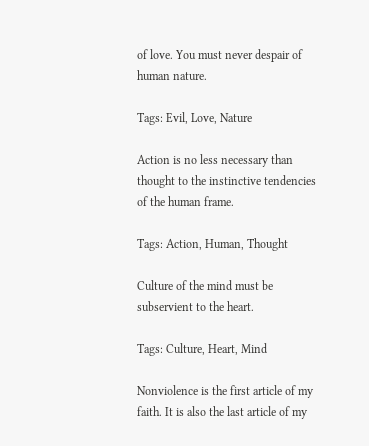of love. You must never despair of human nature.

Tags: Evil, Love, Nature

Action is no less necessary than thought to the instinctive tendencies of the human frame.

Tags: Action, Human, Thought

Culture of the mind must be subservient to the heart.

Tags: Culture, Heart, Mind

Nonviolence is the first article of my faith. It is also the last article of my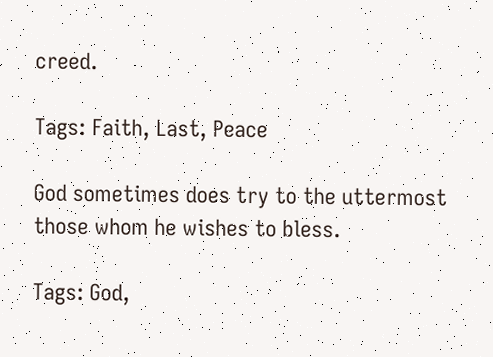creed.

Tags: Faith, Last, Peace

God sometimes does try to the uttermost those whom he wishes to bless.

Tags: God,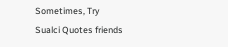Sometimes, Try
Sualci Quotes friends